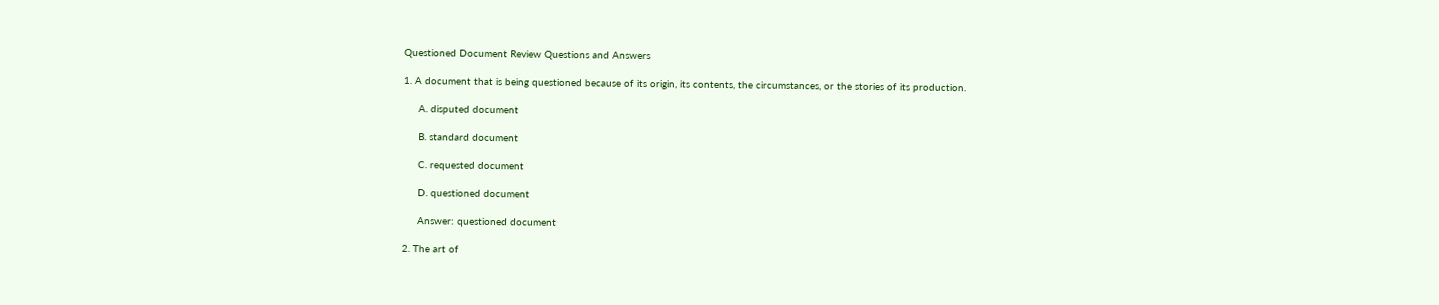Questioned Document Review Questions and Answers

1. A document that is being questioned because of its origin, its contents, the circumstances, or the stories of its production.

     A. disputed document

     B. standard document

     C. requested document

     D. questioned document

     Answer: questioned document

2. The art of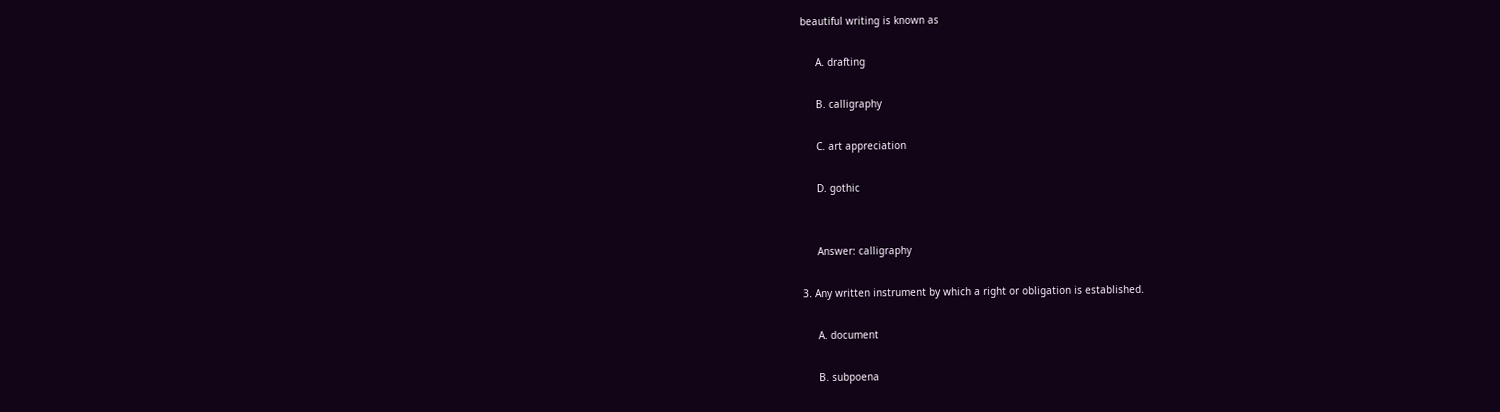beautiful writing is known as

     A. drafting

     B. calligraphy

     C. art appreciation

     D. gothic


     Answer: calligraphy

3. Any written instrument by which a right or obligation is established.

     A. document

     B. subpoena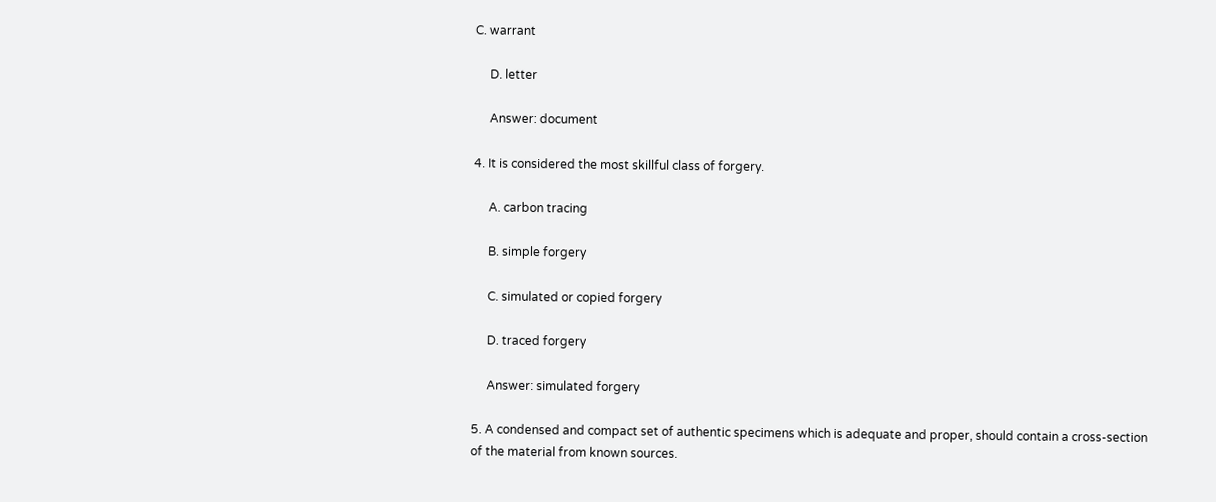C. warrant

     D. letter

     Answer: document

4. It is considered the most skillful class of forgery.

     A. carbon tracing

     B. simple forgery

     C. simulated or copied forgery

     D. traced forgery

     Answer: simulated forgery

5. A condensed and compact set of authentic specimens which is adequate and proper, should contain a cross-section of the material from known sources.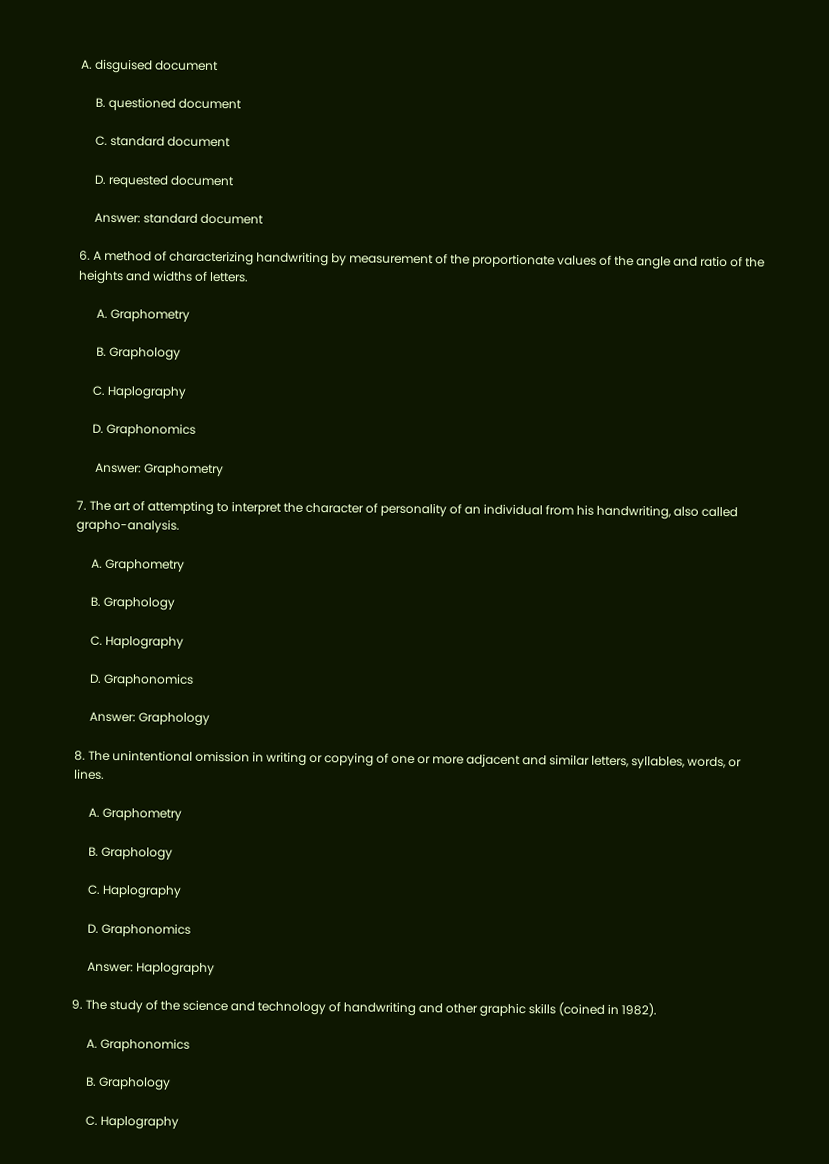A. disguised document

     B. questioned document

     C. standard document

     D. requested document

     Answer: standard document

6. A method of characterizing handwriting by measurement of the proportionate values of the angle and ratio of the heights and widths of letters.

      A. Graphometry

      B. Graphology

     C. Haplography

     D. Graphonomics

      Answer: Graphometry

7. The art of attempting to interpret the character of personality of an individual from his handwriting, also called grapho-analysis.

     A. Graphometry

     B. Graphology

     C. Haplography

     D. Graphonomics

     Answer: Graphology

8. The unintentional omission in writing or copying of one or more adjacent and similar letters, syllables, words, or lines.

     A. Graphometry

     B. Graphology

     C. Haplography

     D. Graphonomics

     Answer: Haplography

9. The study of the science and technology of handwriting and other graphic skills (coined in 1982).

     A. Graphonomics

     B. Graphology

     C. Haplography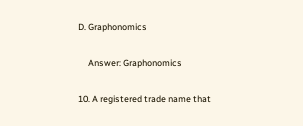D. Graphonomics

     Answer: Graphonomics

10. A registered trade name that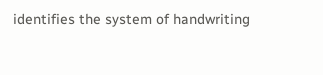identifies the system of handwriting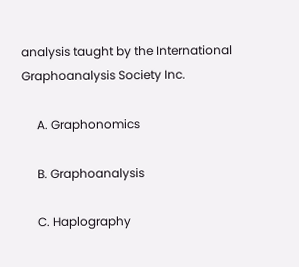analysis taught by the International Graphoanalysis Society Inc.

     A. Graphonomics

     B. Graphoanalysis

     C. Haplography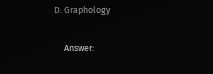D. Graphology

     Answer: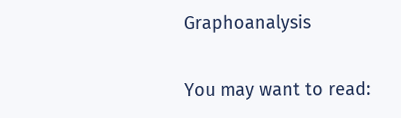Graphoanalysis

You may want to read: